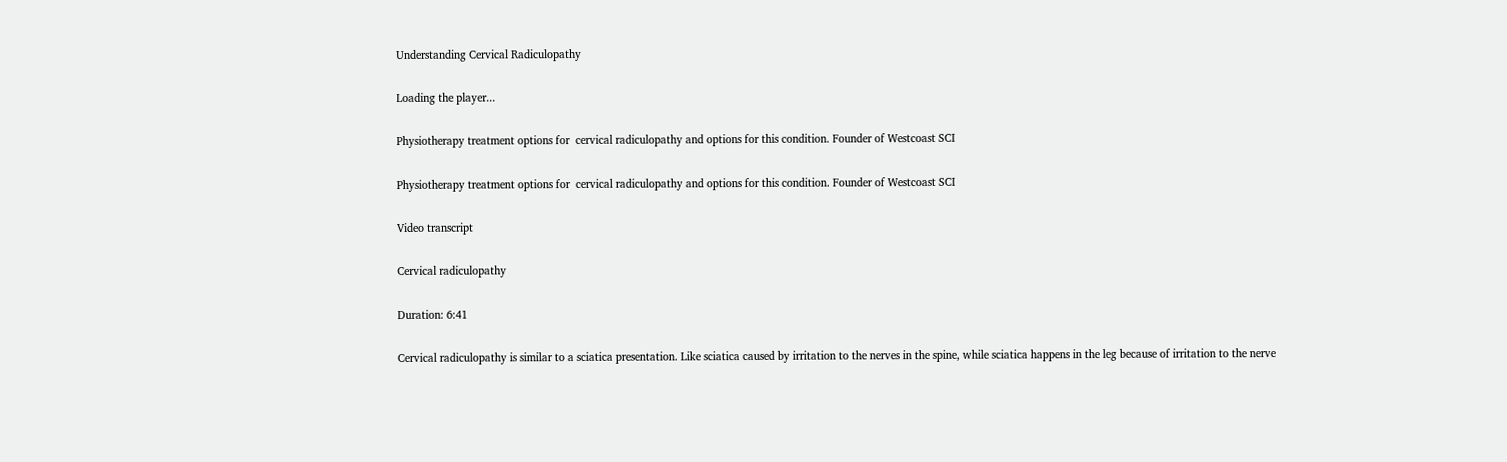Understanding Cervical Radiculopathy

Loading the player...

Physiotherapy treatment options for  cervical radiculopathy and options for this condition. Founder of Westcoast SCI

Physiotherapy treatment options for  cervical radiculopathy and options for this condition. Founder of Westcoast SCI

Video transcript

Cervical radiculopathy

Duration: 6:41

Cervical radiculopathy is similar to a sciatica presentation. Like sciatica caused by irritation to the nerves in the spine, while sciatica happens in the leg because of irritation to the nerve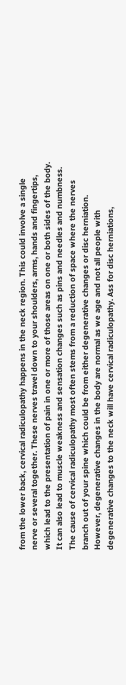from the lower back, cervical radiculopathy happens in the neck region. This could involve a single nerve or several together. These nerves travel down to your shoulders, arms, hands and fingertips, which lead to the presentation of pain in one or more of those areas on one or both sides of the body. It can also lead to muscle weakness and sensation changes such as pins and needles and numbness. The cause of cervical radiculopathy most often stems from a reduction of space where the nerves branch out of your spine which could be from either degenerative changes or disc herniation. However, degenerative changes in the body are normal as we age and not all people with degenerative changes to the neck will have cervical radiculopathy. Ass for disc herniations,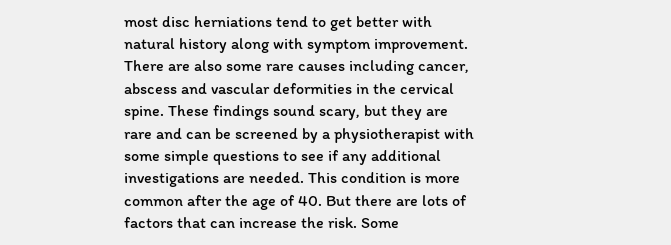most disc herniations tend to get better with natural history along with symptom improvement. There are also some rare causes including cancer, abscess and vascular deformities in the cervical spine. These findings sound scary, but they are rare and can be screened by a physiotherapist with some simple questions to see if any additional investigations are needed. This condition is more common after the age of 40. But there are lots of factors that can increase the risk. Some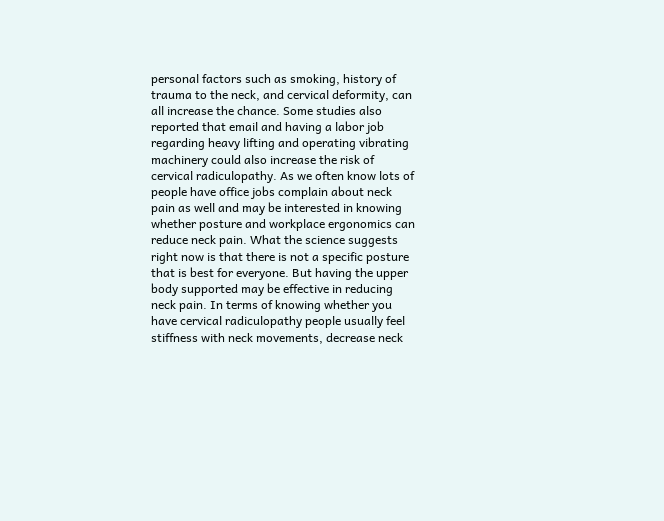personal factors such as smoking, history of trauma to the neck, and cervical deformity, can all increase the chance. Some studies also reported that email and having a labor job regarding heavy lifting and operating vibrating machinery could also increase the risk of cervical radiculopathy. As we often know lots of people have office jobs complain about neck pain as well and may be interested in knowing whether posture and workplace ergonomics can reduce neck pain. What the science suggests right now is that there is not a specific posture that is best for everyone. But having the upper body supported may be effective in reducing neck pain. In terms of knowing whether you have cervical radiculopathy people usually feel stiffness with neck movements, decrease neck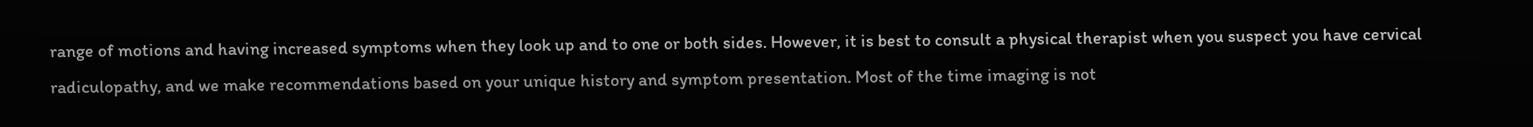range of motions and having increased symptoms when they look up and to one or both sides. However, it is best to consult a physical therapist when you suspect you have cervical radiculopathy, and we make recommendations based on your unique history and symptom presentation. Most of the time imaging is not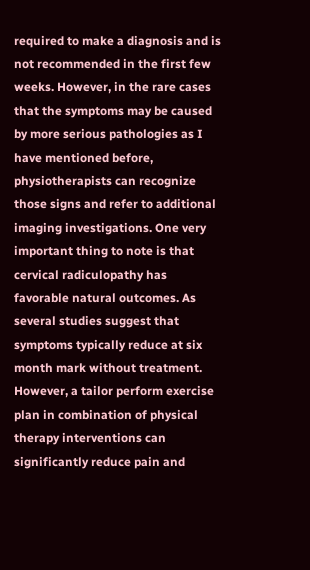required to make a diagnosis and is not recommended in the first few weeks. However, in the rare cases that the symptoms may be caused by more serious pathologies as I have mentioned before, physiotherapists can recognize those signs and refer to additional imaging investigations. One very important thing to note is that cervical radiculopathy has favorable natural outcomes. As several studies suggest that symptoms typically reduce at six month mark without treatment. However, a tailor perform exercise plan in combination of physical therapy interventions can significantly reduce pain and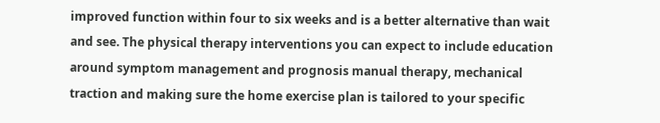improved function within four to six weeks and is a better alternative than wait and see. The physical therapy interventions you can expect to include education around symptom management and prognosis manual therapy, mechanical traction and making sure the home exercise plan is tailored to your specific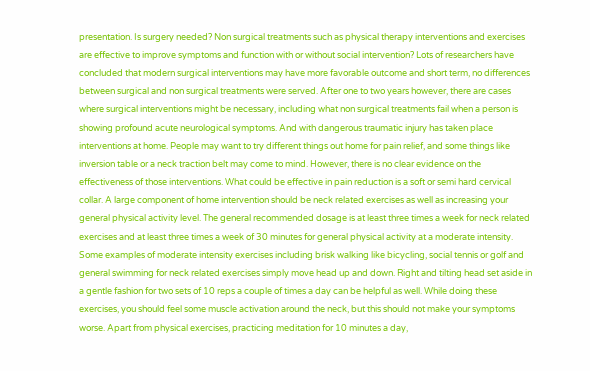presentation. Is surgery needed? Non surgical treatments such as physical therapy interventions and exercises are effective to improve symptoms and function with or without social intervention? Lots of researchers have concluded that modern surgical interventions may have more favorable outcome and short term, no differences between surgical and non surgical treatments were served. After one to two years however, there are cases where surgical interventions might be necessary, including what non surgical treatments fail when a person is showing profound acute neurological symptoms. And with dangerous traumatic injury has taken place interventions at home. People may want to try different things out home for pain relief, and some things like inversion table or a neck traction belt may come to mind. However, there is no clear evidence on the effectiveness of those interventions. What could be effective in pain reduction is a soft or semi hard cervical collar. A large component of home intervention should be neck related exercises as well as increasing your general physical activity level. The general recommended dosage is at least three times a week for neck related exercises and at least three times a week of 30 minutes for general physical activity at a moderate intensity. Some examples of moderate intensity exercises including brisk walking like bicycling, social tennis or golf and general swimming for neck related exercises simply move head up and down. Right and tilting head set aside in a gentle fashion for two sets of 10 reps a couple of times a day can be helpful as well. While doing these exercises, you should feel some muscle activation around the neck, but this should not make your symptoms worse. Apart from physical exercises, practicing meditation for 10 minutes a day,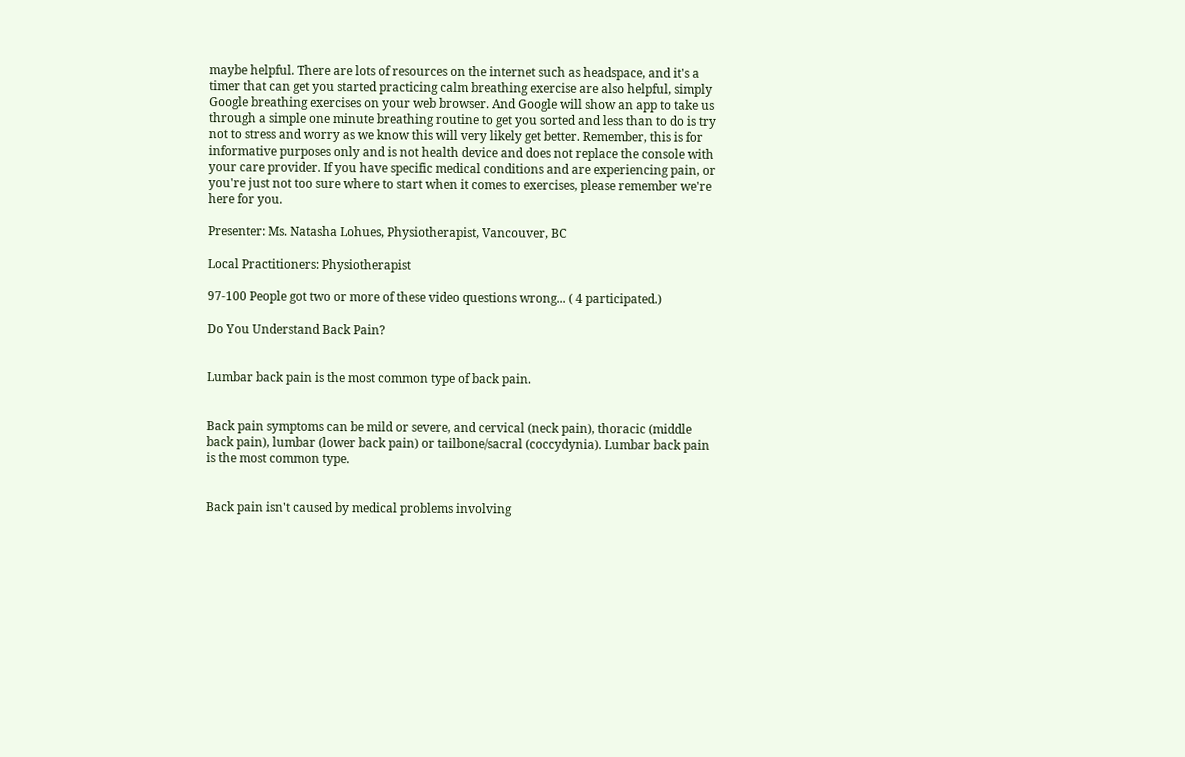maybe helpful. There are lots of resources on the internet such as headspace, and it's a timer that can get you started practicing calm breathing exercise are also helpful, simply Google breathing exercises on your web browser. And Google will show an app to take us through a simple one minute breathing routine to get you sorted and less than to do is try not to stress and worry as we know this will very likely get better. Remember, this is for informative purposes only and is not health device and does not replace the console with your care provider. If you have specific medical conditions and are experiencing pain, or you're just not too sure where to start when it comes to exercises, please remember we're here for you.

Presenter: Ms. Natasha Lohues, Physiotherapist, Vancouver, BC

Local Practitioners: Physiotherapist

97-100 People got two or more of these video questions wrong... ( 4 participated.)

Do You Understand Back Pain?


Lumbar back pain is the most common type of back pain.


Back pain symptoms can be mild or severe, and cervical (neck pain), thoracic (middle back pain), lumbar (lower back pain) or tailbone/sacral (coccydynia). Lumbar back pain is the most common type.


Back pain isn't caused by medical problems involving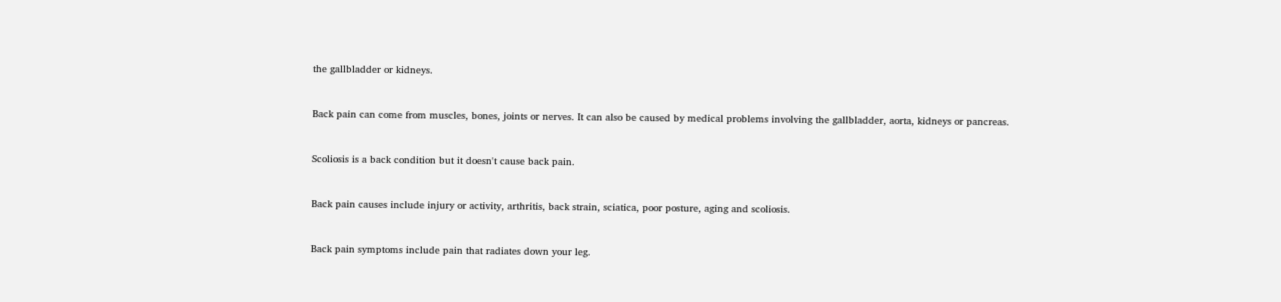the gallbladder or kidneys.


Back pain can come from muscles, bones, joints or nerves. It can also be caused by medical problems involving the gallbladder, aorta, kidneys or pancreas.


Scoliosis is a back condition but it doesn't cause back pain.


Back pain causes include injury or activity, arthritis, back strain, sciatica, poor posture, aging and scoliosis.


Back pain symptoms include pain that radiates down your leg.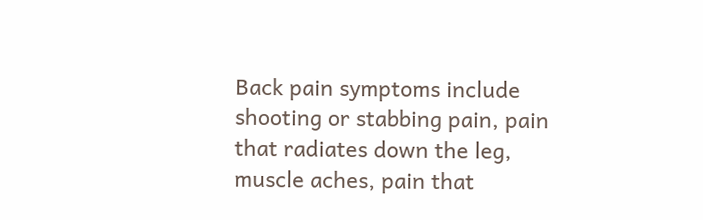Back pain symptoms include shooting or stabbing pain, pain that radiates down the leg, muscle aches, pain that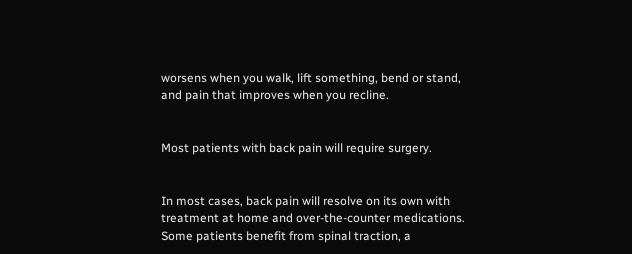worsens when you walk, lift something, bend or stand, and pain that improves when you recline.


Most patients with back pain will require surgery.


In most cases, back pain will resolve on its own with treatment at home and over-the-counter medications. Some patients benefit from spinal traction, a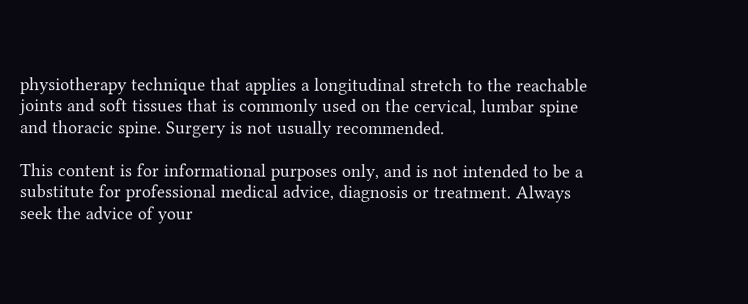physiotherapy technique that applies a longitudinal stretch to the reachable joints and soft tissues that is commonly used on the cervical, lumbar spine and thoracic spine. Surgery is not usually recommended.

This content is for informational purposes only, and is not intended to be a substitute for professional medical advice, diagnosis or treatment. Always seek the advice of your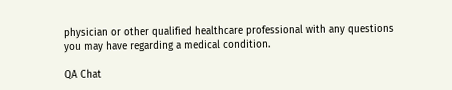physician or other qualified healthcare professional with any questions you may have regarding a medical condition.

QA Chat